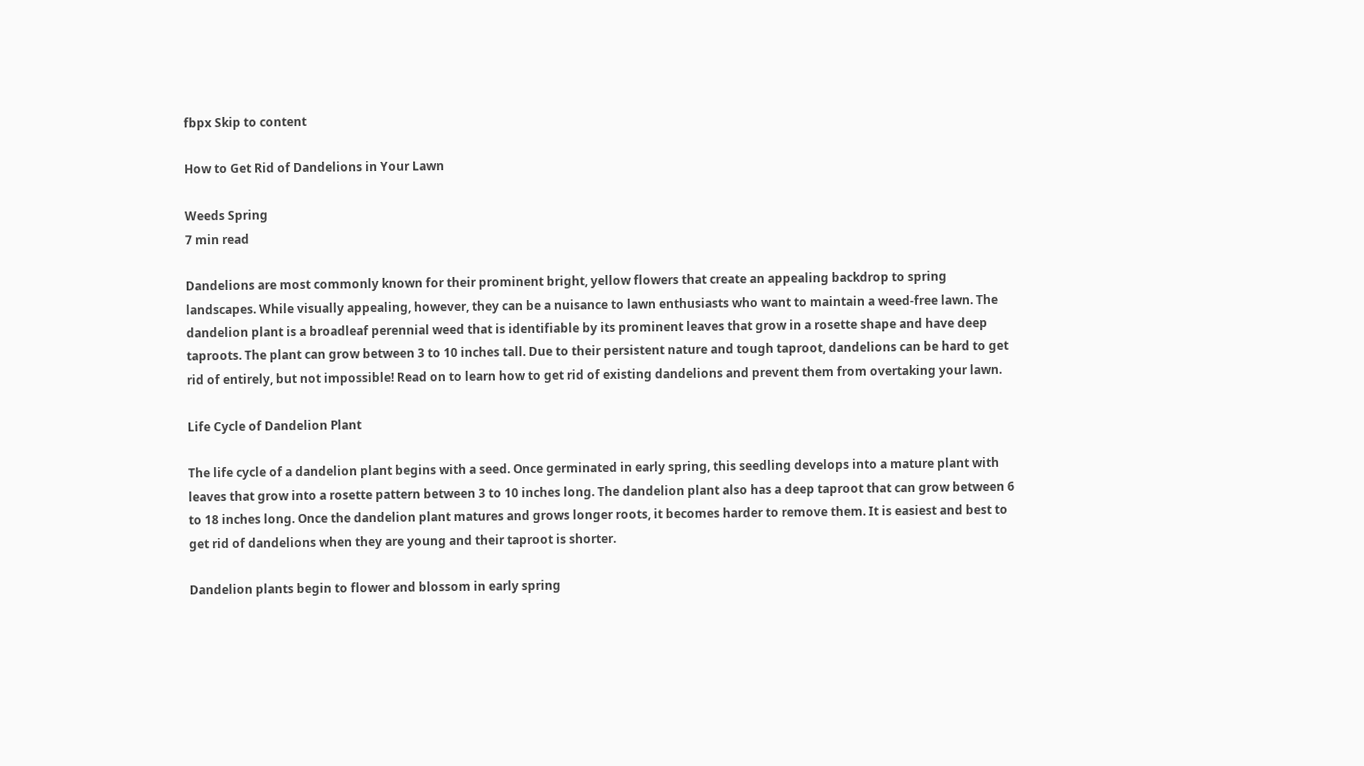fbpx Skip to content

How to Get Rid of Dandelions in Your Lawn

Weeds Spring
7 min read

Dandelions are most commonly known for their prominent bright, yellow flowers that create an appealing backdrop to spring landscapes. While visually appealing, however, they can be a nuisance to lawn enthusiasts who want to maintain a weed-free lawn. The dandelion plant is a broadleaf perennial weed that is identifiable by its prominent leaves that grow in a rosette shape and have deep taproots. The plant can grow between 3 to 10 inches tall. Due to their persistent nature and tough taproot, dandelions can be hard to get rid of entirely, but not impossible! Read on to learn how to get rid of existing dandelions and prevent them from overtaking your lawn.

Life Cycle of Dandelion Plant

The life cycle of a dandelion plant begins with a seed. Once germinated in early spring, this seedling develops into a mature plant with leaves that grow into a rosette pattern between 3 to 10 inches long. The dandelion plant also has a deep taproot that can grow between 6 to 18 inches long. Once the dandelion plant matures and grows longer roots, it becomes harder to remove them. It is easiest and best to get rid of dandelions when they are young and their taproot is shorter.

Dandelion plants begin to flower and blossom in early spring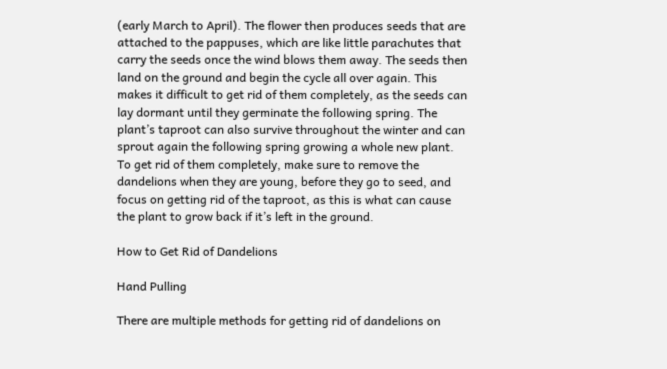(early March to April). The flower then produces seeds that are attached to the pappuses, which are like little parachutes that carry the seeds once the wind blows them away. The seeds then land on the ground and begin the cycle all over again. This makes it difficult to get rid of them completely, as the seeds can lay dormant until they germinate the following spring. The plant’s taproot can also survive throughout the winter and can sprout again the following spring growing a whole new plant. To get rid of them completely, make sure to remove the dandelions when they are young, before they go to seed, and focus on getting rid of the taproot, as this is what can cause the plant to grow back if it’s left in the ground.

How to Get Rid of Dandelions

Hand Pulling

There are multiple methods for getting rid of dandelions on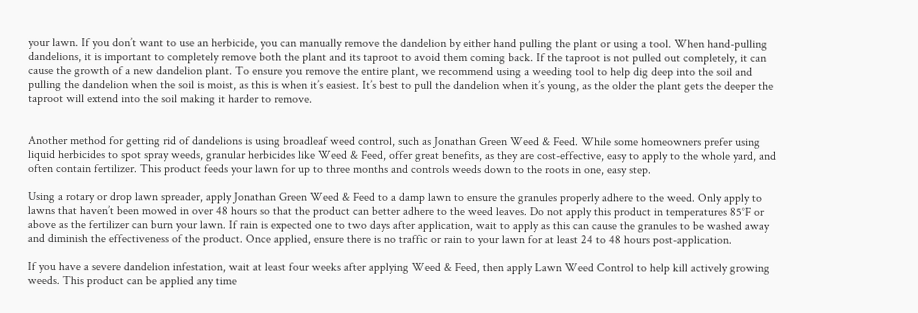your lawn. If you don’t want to use an herbicide, you can manually remove the dandelion by either hand pulling the plant or using a tool. When hand-pulling dandelions, it is important to completely remove both the plant and its taproot to avoid them coming back. If the taproot is not pulled out completely, it can cause the growth of a new dandelion plant. To ensure you remove the entire plant, we recommend using a weeding tool to help dig deep into the soil and pulling the dandelion when the soil is moist, as this is when it’s easiest. It’s best to pull the dandelion when it’s young, as the older the plant gets the deeper the taproot will extend into the soil making it harder to remove.


Another method for getting rid of dandelions is using broadleaf weed control, such as Jonathan Green Weed & Feed. While some homeowners prefer using liquid herbicides to spot spray weeds, granular herbicides like Weed & Feed, offer great benefits, as they are cost-effective, easy to apply to the whole yard, and often contain fertilizer. This product feeds your lawn for up to three months and controls weeds down to the roots in one, easy step.

Using a rotary or drop lawn spreader, apply Jonathan Green Weed & Feed to a damp lawn to ensure the granules properly adhere to the weed. Only apply to lawns that haven’t been mowed in over 48 hours so that the product can better adhere to the weed leaves. Do not apply this product in temperatures 85°F or above as the fertilizer can burn your lawn. If rain is expected one to two days after application, wait to apply as this can cause the granules to be washed away and diminish the effectiveness of the product. Once applied, ensure there is no traffic or rain to your lawn for at least 24 to 48 hours post-application.

If you have a severe dandelion infestation, wait at least four weeks after applying Weed & Feed, then apply Lawn Weed Control to help kill actively growing weeds. This product can be applied any time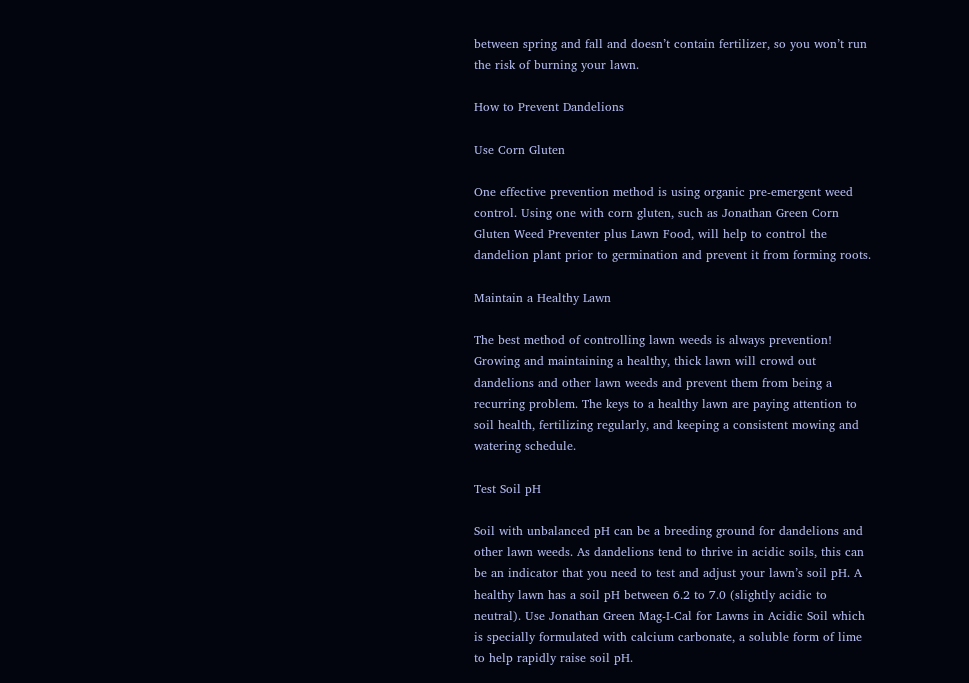between spring and fall and doesn’t contain fertilizer, so you won’t run the risk of burning your lawn.

How to Prevent Dandelions

Use Corn Gluten

One effective prevention method is using organic pre-emergent weed control. Using one with corn gluten, such as Jonathan Green Corn Gluten Weed Preventer plus Lawn Food, will help to control the dandelion plant prior to germination and prevent it from forming roots.

Maintain a Healthy Lawn

The best method of controlling lawn weeds is always prevention! Growing and maintaining a healthy, thick lawn will crowd out dandelions and other lawn weeds and prevent them from being a recurring problem. The keys to a healthy lawn are paying attention to soil health, fertilizing regularly, and keeping a consistent mowing and watering schedule.

Test Soil pH

Soil with unbalanced pH can be a breeding ground for dandelions and other lawn weeds. As dandelions tend to thrive in acidic soils, this can be an indicator that you need to test and adjust your lawn’s soil pH. A healthy lawn has a soil pH between 6.2 to 7.0 (slightly acidic to neutral). Use Jonathan Green Mag-I-Cal for Lawns in Acidic Soil which is specially formulated with calcium carbonate, a soluble form of lime to help rapidly raise soil pH.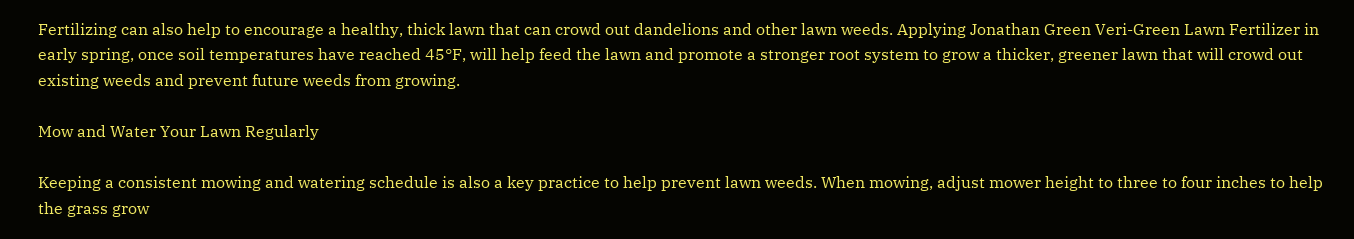Fertilizing can also help to encourage a healthy, thick lawn that can crowd out dandelions and other lawn weeds. Applying Jonathan Green Veri-Green Lawn Fertilizer in early spring, once soil temperatures have reached 45°F, will help feed the lawn and promote a stronger root system to grow a thicker, greener lawn that will crowd out existing weeds and prevent future weeds from growing.

Mow and Water Your Lawn Regularly

Keeping a consistent mowing and watering schedule is also a key practice to help prevent lawn weeds. When mowing, adjust mower height to three to four inches to help the grass grow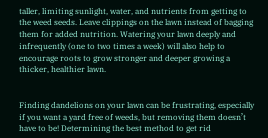taller, limiting sunlight, water, and nutrients from getting to the weed seeds. Leave clippings on the lawn instead of bagging them for added nutrition. Watering your lawn deeply and infrequently (one to two times a week) will also help to encourage roots to grow stronger and deeper growing a thicker, healthier lawn.


Finding dandelions on your lawn can be frustrating, especially if you want a yard free of weeds, but removing them doesn’t have to be! Determining the best method to get rid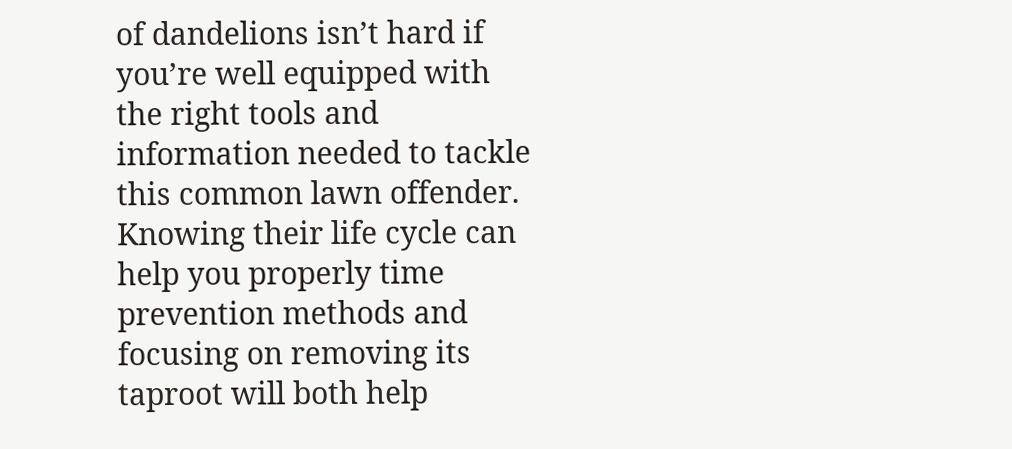of dandelions isn’t hard if you’re well equipped with the right tools and information needed to tackle this common lawn offender. Knowing their life cycle can help you properly time prevention methods and focusing on removing its taproot will both help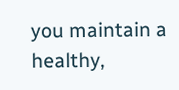you maintain a healthy,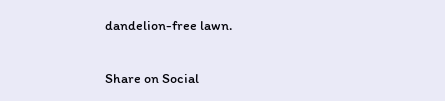dandelion-free lawn.

Share on Social